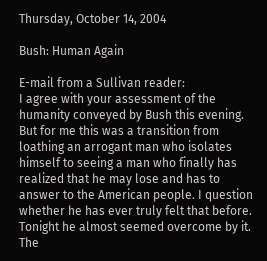Thursday, October 14, 2004

Bush: Human Again

E-mail from a Sullivan reader:
I agree with your assessment of the humanity conveyed by Bush this evening. But for me this was a transition from loathing an arrogant man who isolates himself to seeing a man who finally has realized that he may lose and has to answer to the American people. I question whether he has ever truly felt that before. Tonight he almost seemed overcome by it. The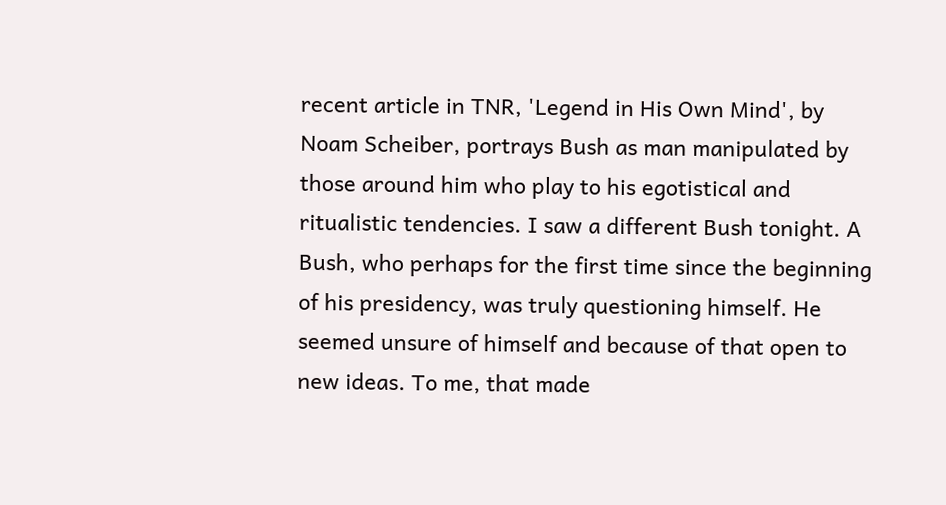recent article in TNR, 'Legend in His Own Mind', by Noam Scheiber, portrays Bush as man manipulated by those around him who play to his egotistical and ritualistic tendencies. I saw a different Bush tonight. A Bush, who perhaps for the first time since the beginning of his presidency, was truly questioning himself. He seemed unsure of himself and because of that open to new ideas. To me, that made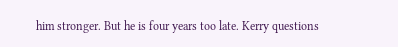him stronger. But he is four years too late. Kerry questions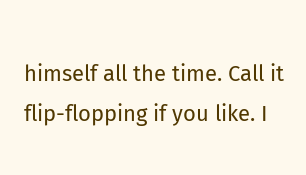himself all the time. Call it flip-flopping if you like. I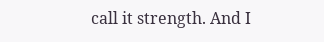call it strength. And I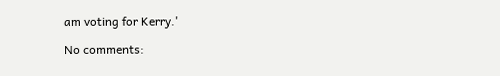am voting for Kerry.'

No comments: